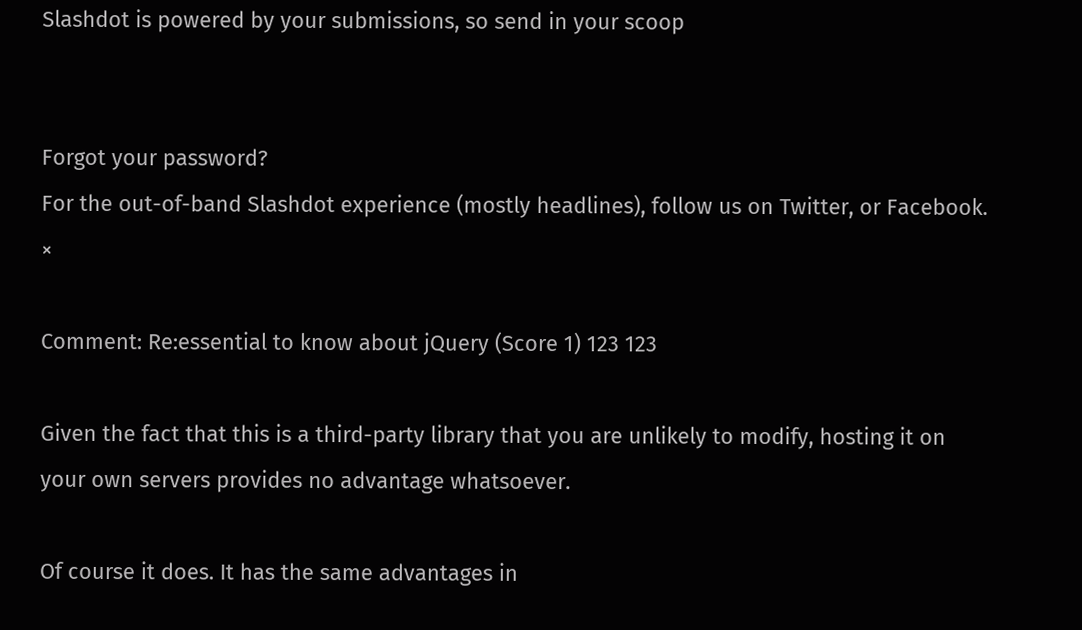Slashdot is powered by your submissions, so send in your scoop


Forgot your password?
For the out-of-band Slashdot experience (mostly headlines), follow us on Twitter, or Facebook. ×

Comment: Re:essential to know about jQuery (Score 1) 123 123

Given the fact that this is a third-party library that you are unlikely to modify, hosting it on your own servers provides no advantage whatsoever.

Of course it does. It has the same advantages in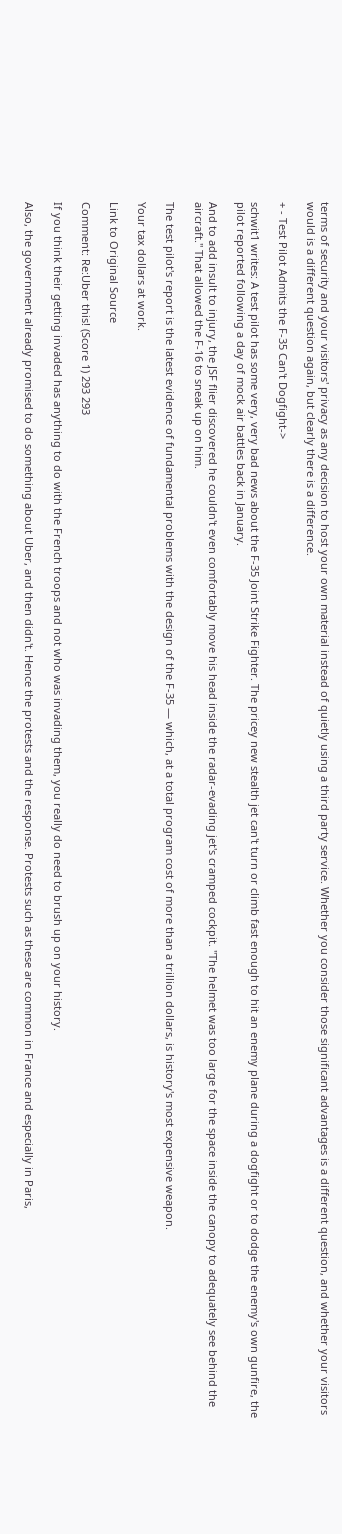terms of security and your visitors' privacy as any decision to host your own material instead of quietly using a third party service. Whether you consider those significant advantages is a different question, and whether your visitors would is a different question again, but clearly there is a difference.

+ - Test Pilot Admits the F-35 Can't Dogfight->

schwit1 writes: A test pilot has some very, very bad news about the F-35 Joint Strike Fighter. The pricey new stealth jet can't turn or climb fast enough to hit an enemy plane during a dogfight or to dodge the enemy's own gunfire, the pilot reported following a day of mock air battles back in January.

And to add insult to injury, the JSF flier discovered he couldn't even comfortably move his head inside the radar-evading jet's cramped cockpit. "The helmet was too large for the space inside the canopy to adequately see behind the aircraft." That allowed the F-16 to sneak up on him.

The test pilot's report is the latest evidence of fundamental problems with the design of the F-35 — which, at a total program cost of more than a trillion dollars, is history's most expensive weapon.

Your tax dollars at work.

Link to Original Source

Comment: Re:Uber this! (Score 1) 293 293

If you think their getting invaded has anything to do with the French troops and not who was invading them, you really do need to brush up on your history.

Also, the government already promised to do something about Uber, and then didn't. Hence the protests and the response. Protests such as these are common in France and especially in Paris,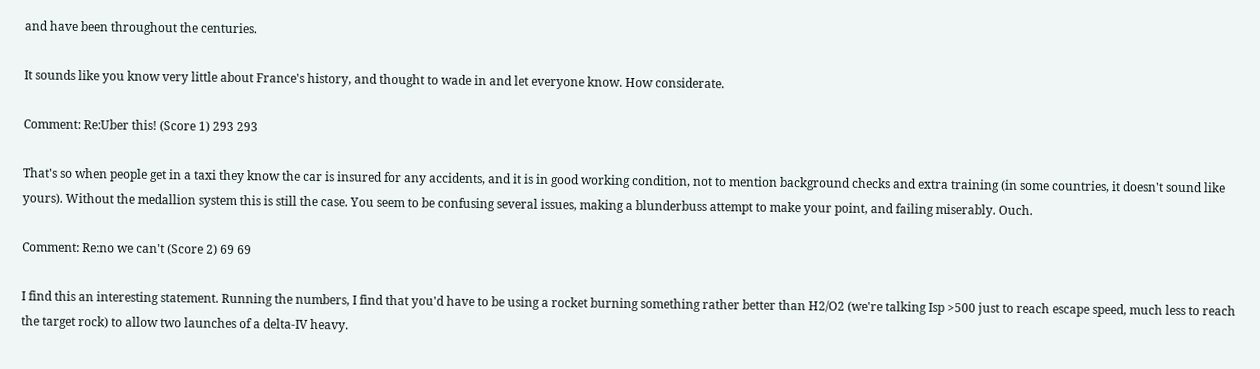and have been throughout the centuries.

It sounds like you know very little about France's history, and thought to wade in and let everyone know. How considerate.

Comment: Re:Uber this! (Score 1) 293 293

That's so when people get in a taxi they know the car is insured for any accidents, and it is in good working condition, not to mention background checks and extra training (in some countries, it doesn't sound like yours). Without the medallion system this is still the case. You seem to be confusing several issues, making a blunderbuss attempt to make your point, and failing miserably. Ouch.

Comment: Re:no we can't (Score 2) 69 69

I find this an interesting statement. Running the numbers, I find that you'd have to be using a rocket burning something rather better than H2/O2 (we're talking Isp >500 just to reach escape speed, much less to reach the target rock) to allow two launches of a delta-IV heavy.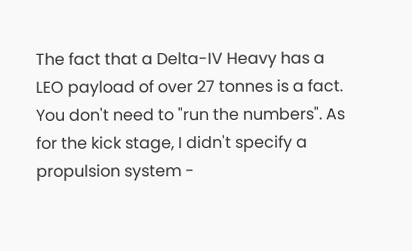The fact that a Delta-IV Heavy has a LEO payload of over 27 tonnes is a fact. You don't need to "run the numbers". As for the kick stage, I didn't specify a propulsion system -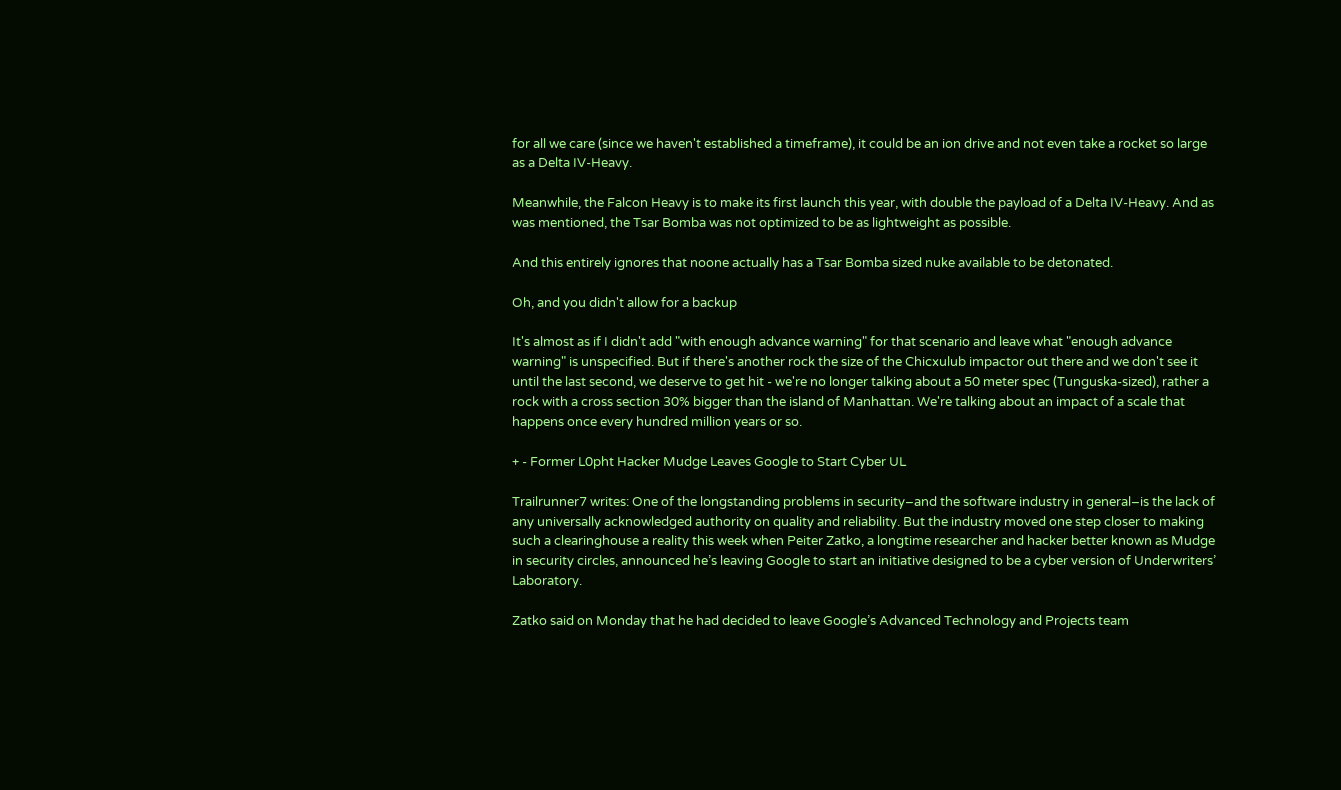for all we care (since we haven't established a timeframe), it could be an ion drive and not even take a rocket so large as a Delta IV-Heavy.

Meanwhile, the Falcon Heavy is to make its first launch this year, with double the payload of a Delta IV-Heavy. And as was mentioned, the Tsar Bomba was not optimized to be as lightweight as possible.

And this entirely ignores that noone actually has a Tsar Bomba sized nuke available to be detonated.

Oh, and you didn't allow for a backup

It's almost as if I didn't add "with enough advance warning" for that scenario and leave what "enough advance warning" is unspecified. But if there's another rock the size of the Chicxulub impactor out there and we don't see it until the last second, we deserve to get hit - we're no longer talking about a 50 meter spec (Tunguska-sized), rather a rock with a cross section 30% bigger than the island of Manhattan. We're talking about an impact of a scale that happens once every hundred million years or so.

+ - Former L0pht Hacker Mudge Leaves Google to Start Cyber UL

Trailrunner7 writes: One of the longstanding problems in security–and the software industry in general–is the lack of any universally acknowledged authority on quality and reliability. But the industry moved one step closer to making such a clearinghouse a reality this week when Peiter Zatko, a longtime researcher and hacker better known as Mudge in security circles, announced he’s leaving Google to start an initiative designed to be a cyber version of Underwriters’ Laboratory.

Zatko said on Monday that he had decided to leave Google’s Advanced Technology and Projects team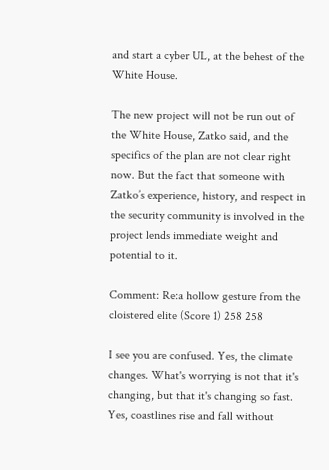and start a cyber UL, at the behest of the White House.

The new project will not be run out of the White House, Zatko said, and the specifics of the plan are not clear right now. But the fact that someone with Zatko’s experience, history, and respect in the security community is involved in the project lends immediate weight and potential to it.

Comment: Re:a hollow gesture from the cloistered elite (Score 1) 258 258

I see you are confused. Yes, the climate changes. What's worrying is not that it's changing, but that it's changing so fast. Yes, coastlines rise and fall without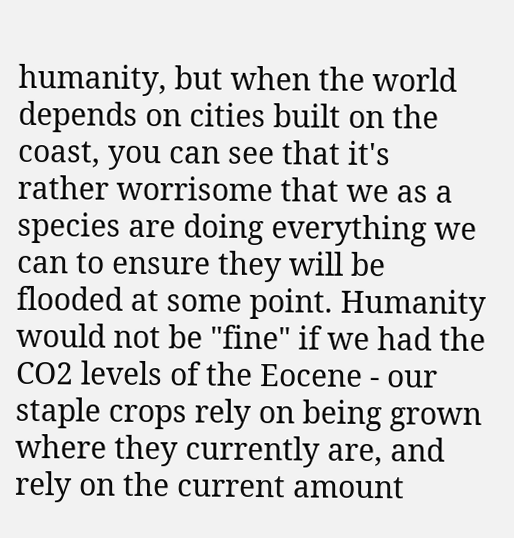humanity, but when the world depends on cities built on the coast, you can see that it's rather worrisome that we as a species are doing everything we can to ensure they will be flooded at some point. Humanity would not be "fine" if we had the CO2 levels of the Eocene - our staple crops rely on being grown where they currently are, and rely on the current amount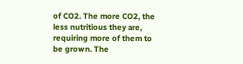of CO2. The more CO2, the less nutritious they are, requiring more of them to be grown. The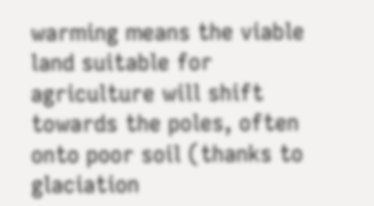warming means the viable land suitable for agriculture will shift towards the poles, often onto poor soil (thanks to glaciation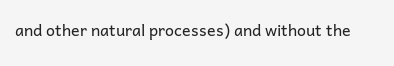and other natural processes) and without the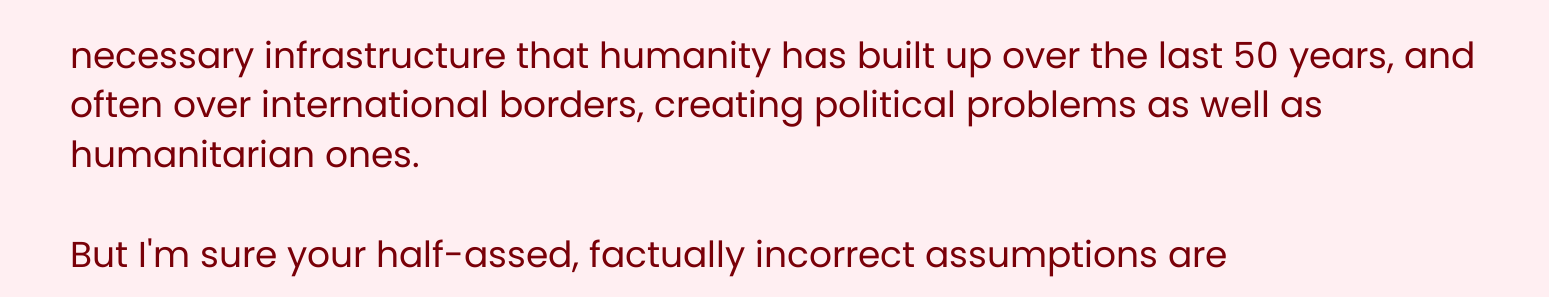necessary infrastructure that humanity has built up over the last 50 years, and often over international borders, creating political problems as well as humanitarian ones.

But I'm sure your half-assed, factually incorrect assumptions are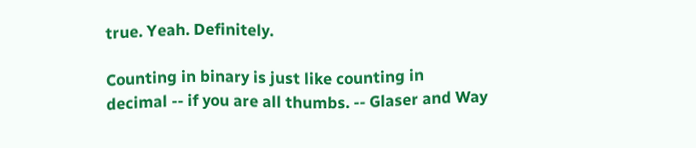true. Yeah. Definitely.

Counting in binary is just like counting in decimal -- if you are all thumbs. -- Glaser and Way